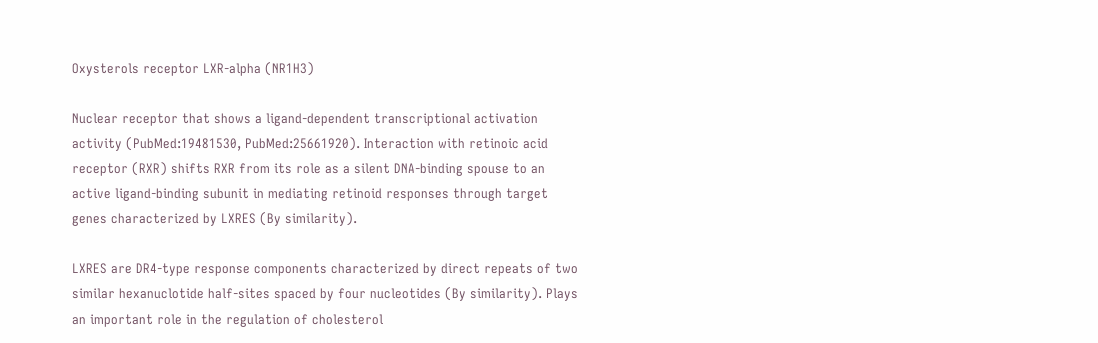Oxysterols receptor LXR-alpha (NR1H3)

Nuclear receptor that shows a ligand-dependent transcriptional activation activity (PubMed:19481530, PubMed:25661920). Interaction with retinoic acid receptor (RXR) shifts RXR from its role as a silent DNA-binding spouse to an active ligand-binding subunit in mediating retinoid responses through target genes characterized by LXRES (By similarity).

LXRES are DR4-type response components characterized by direct repeats of two similar hexanuclotide half-sites spaced by four nucleotides (By similarity). Plays an important role in the regulation of cholesterol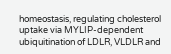homeostasis, regulating cholesterol uptake via MYLIP-dependent ubiquitination of LDLR, VLDLR and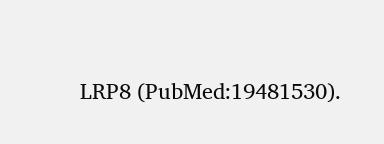LRP8 (PubMed:19481530).